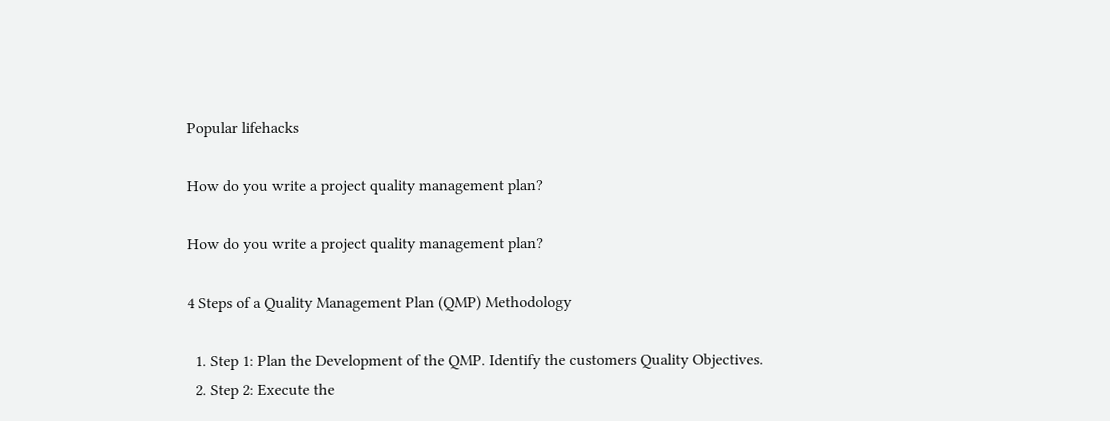Popular lifehacks

How do you write a project quality management plan?

How do you write a project quality management plan?

4 Steps of a Quality Management Plan (QMP) Methodology

  1. Step 1: Plan the Development of the QMP. Identify the customers Quality Objectives.
  2. Step 2: Execute the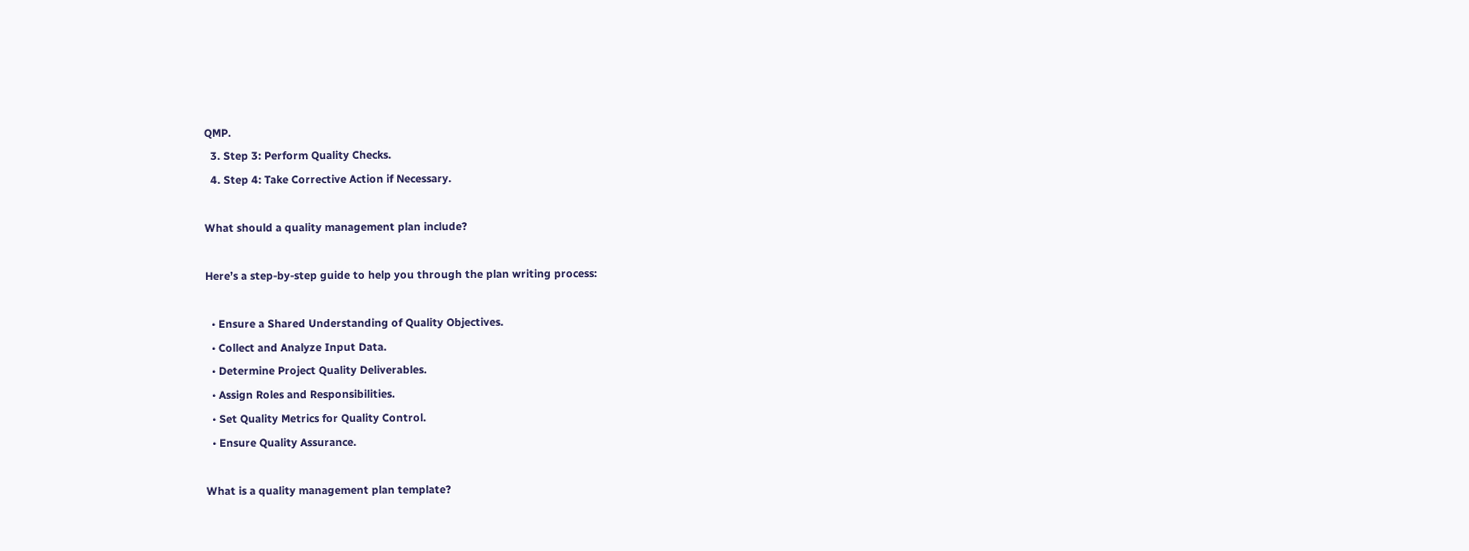QMP.
  3. Step 3: Perform Quality Checks.
  4. Step 4: Take Corrective Action if Necessary.

What should a quality management plan include?

Here’s a step-by-step guide to help you through the plan writing process:

  • Ensure a Shared Understanding of Quality Objectives.
  • Collect and Analyze Input Data.
  • Determine Project Quality Deliverables.
  • Assign Roles and Responsibilities.
  • Set Quality Metrics for Quality Control.
  • Ensure Quality Assurance.

What is a quality management plan template?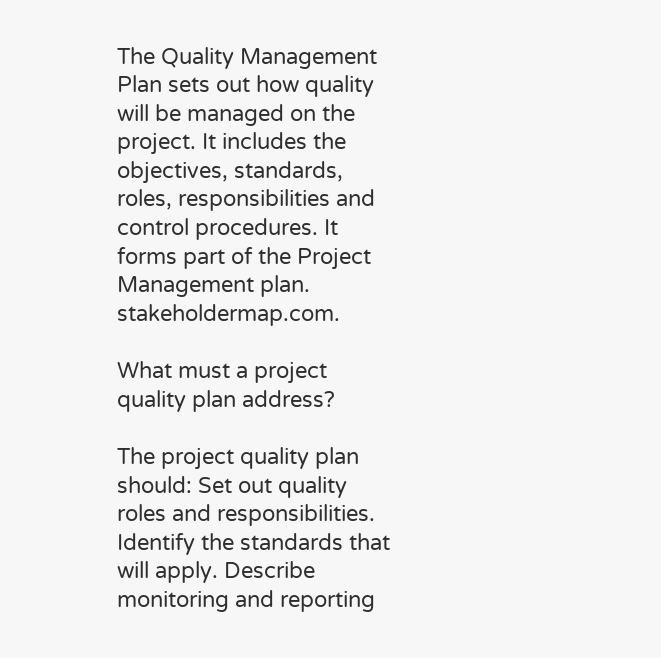The Quality Management Plan sets out how quality will be managed on the project. It includes the objectives, standards, roles, responsibilities and control procedures. It forms part of the Project Management plan. stakeholdermap.com.

What must a project quality plan address?

The project quality plan should: Set out quality roles and responsibilities. Identify the standards that will apply. Describe monitoring and reporting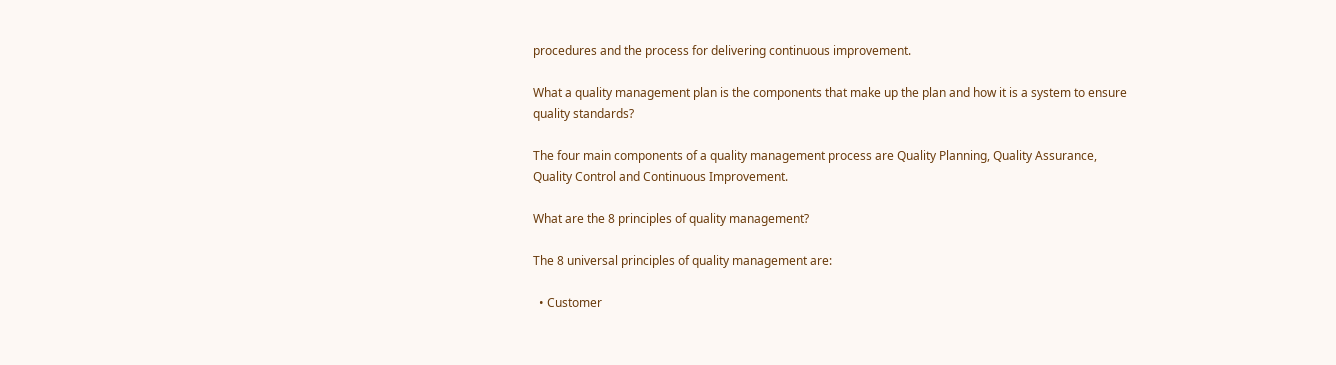procedures and the process for delivering continuous improvement.

What a quality management plan is the components that make up the plan and how it is a system to ensure quality standards?

The four main components of a quality management process are Quality Planning, Quality Assurance, Quality Control and Continuous Improvement.

What are the 8 principles of quality management?

The 8 universal principles of quality management are:

  • Customer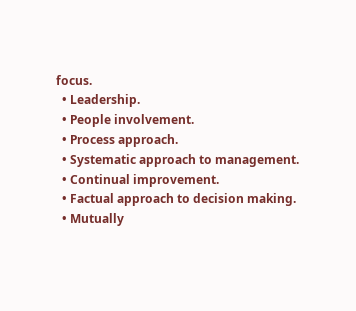focus.
  • Leadership.
  • People involvement.
  • Process approach.
  • Systematic approach to management.
  • Continual improvement.
  • Factual approach to decision making.
  • Mutually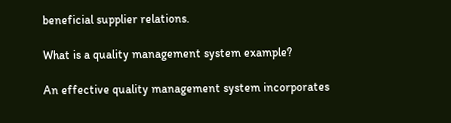beneficial supplier relations.

What is a quality management system example?

An effective quality management system incorporates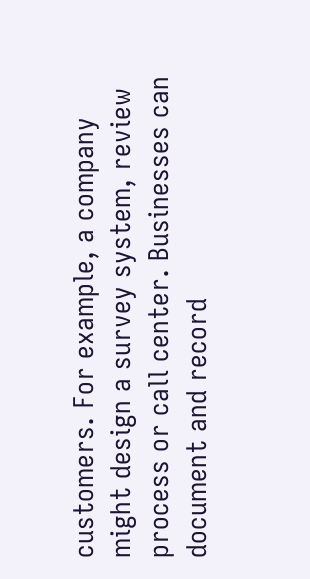customers. For example, a company might design a survey system, review process or call center. Businesses can document and record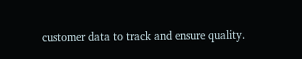customer data to track and ensure quality.